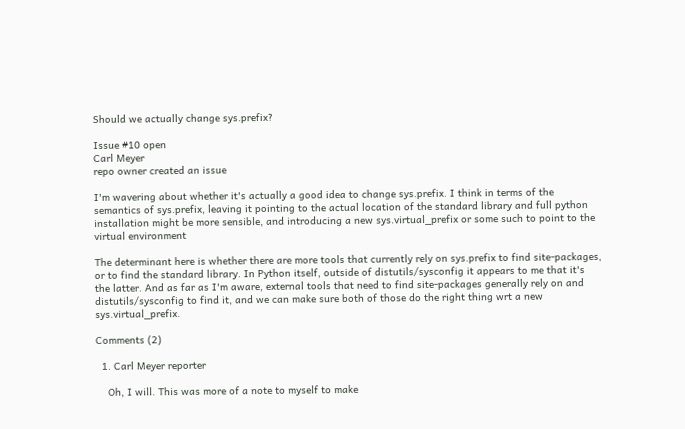Should we actually change sys.prefix?

Issue #10 open
Carl Meyer
repo owner created an issue

I'm wavering about whether it's actually a good idea to change sys.prefix. I think in terms of the semantics of sys.prefix, leaving it pointing to the actual location of the standard library and full python installation might be more sensible, and introducing a new sys.virtual_prefix or some such to point to the virtual environment

The determinant here is whether there are more tools that currently rely on sys.prefix to find site-packages, or to find the standard library. In Python itself, outside of distutils/sysconfig it appears to me that it's the latter. And as far as I'm aware, external tools that need to find site-packages generally rely on and distutils/sysconfig to find it, and we can make sure both of those do the right thing wrt a new sys.virtual_prefix.

Comments (2)

  1. Carl Meyer reporter

    Oh, I will. This was more of a note to myself to make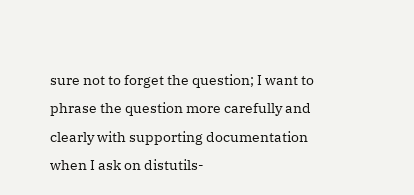sure not to forget the question; I want to phrase the question more carefully and clearly with supporting documentation when I ask on distutils-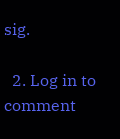sig.

  2. Log in to comment